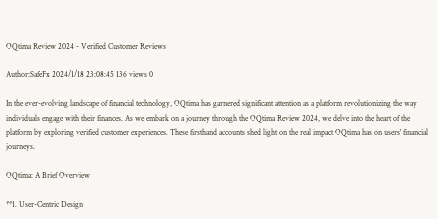OQtima Review 2024 - Verified Customer Reviews

Author:SafeFx 2024/1/18 23:08:45 136 views 0

In the ever-evolving landscape of financial technology, OQtima has garnered significant attention as a platform revolutionizing the way individuals engage with their finances. As we embark on a journey through the OQtima Review 2024, we delve into the heart of the platform by exploring verified customer experiences. These firsthand accounts shed light on the real impact OQtima has on users' financial journeys.

OQtima: A Brief Overview

**1. User-Centric Design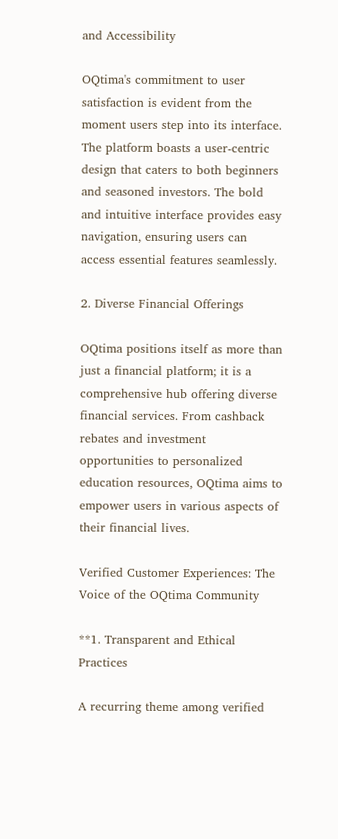and Accessibility

OQtima's commitment to user satisfaction is evident from the moment users step into its interface. The platform boasts a user-centric design that caters to both beginners and seasoned investors. The bold and intuitive interface provides easy navigation, ensuring users can access essential features seamlessly.

2. Diverse Financial Offerings

OQtima positions itself as more than just a financial platform; it is a comprehensive hub offering diverse financial services. From cashback rebates and investment opportunities to personalized education resources, OQtima aims to empower users in various aspects of their financial lives.

Verified Customer Experiences: The Voice of the OQtima Community

**1. Transparent and Ethical Practices

A recurring theme among verified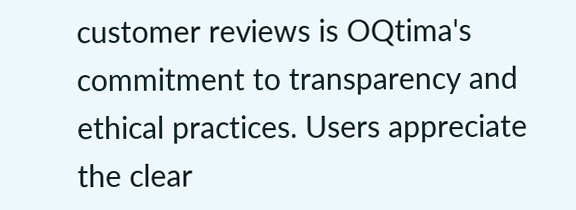customer reviews is OQtima's commitment to transparency and ethical practices. Users appreciate the clear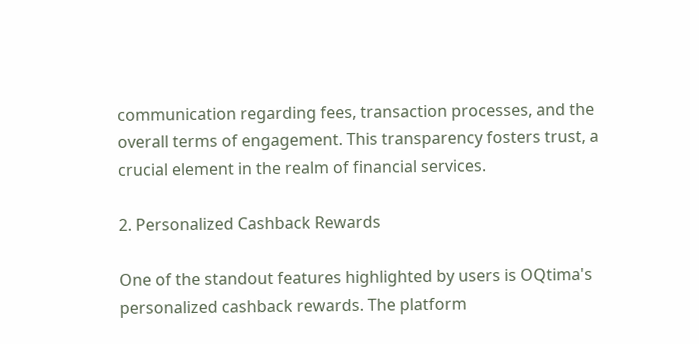communication regarding fees, transaction processes, and the overall terms of engagement. This transparency fosters trust, a crucial element in the realm of financial services.

2. Personalized Cashback Rewards

One of the standout features highlighted by users is OQtima's personalized cashback rewards. The platform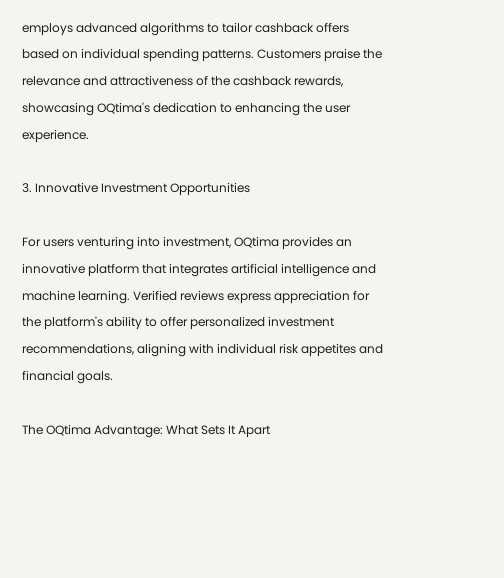employs advanced algorithms to tailor cashback offers based on individual spending patterns. Customers praise the relevance and attractiveness of the cashback rewards, showcasing OQtima's dedication to enhancing the user experience.

3. Innovative Investment Opportunities

For users venturing into investment, OQtima provides an innovative platform that integrates artificial intelligence and machine learning. Verified reviews express appreciation for the platform's ability to offer personalized investment recommendations, aligning with individual risk appetites and financial goals.

The OQtima Advantage: What Sets It Apart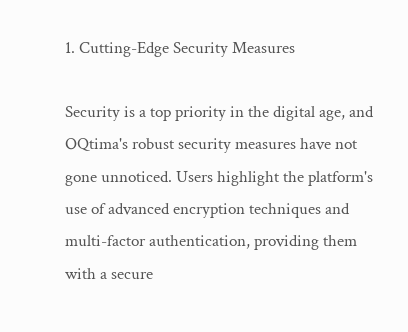1. Cutting-Edge Security Measures

Security is a top priority in the digital age, and OQtima's robust security measures have not gone unnoticed. Users highlight the platform's use of advanced encryption techniques and multi-factor authentication, providing them with a secure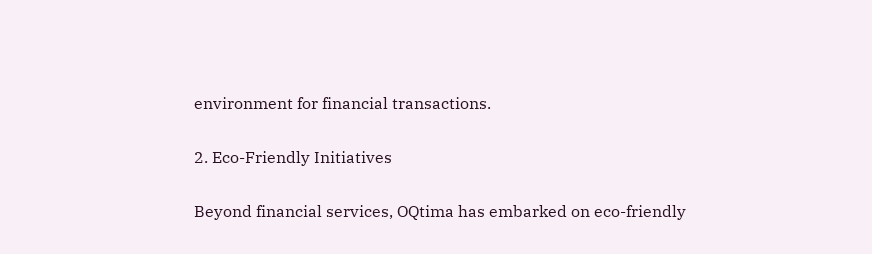environment for financial transactions.

2. Eco-Friendly Initiatives

Beyond financial services, OQtima has embarked on eco-friendly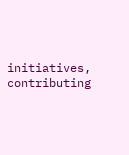initiatives, contributing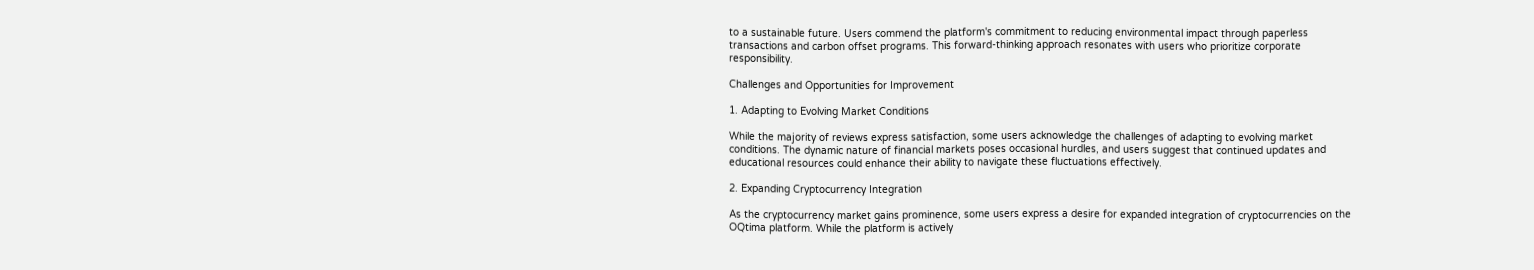to a sustainable future. Users commend the platform's commitment to reducing environmental impact through paperless transactions and carbon offset programs. This forward-thinking approach resonates with users who prioritize corporate responsibility.

Challenges and Opportunities for Improvement

1. Adapting to Evolving Market Conditions

While the majority of reviews express satisfaction, some users acknowledge the challenges of adapting to evolving market conditions. The dynamic nature of financial markets poses occasional hurdles, and users suggest that continued updates and educational resources could enhance their ability to navigate these fluctuations effectively.

2. Expanding Cryptocurrency Integration

As the cryptocurrency market gains prominence, some users express a desire for expanded integration of cryptocurrencies on the OQtima platform. While the platform is actively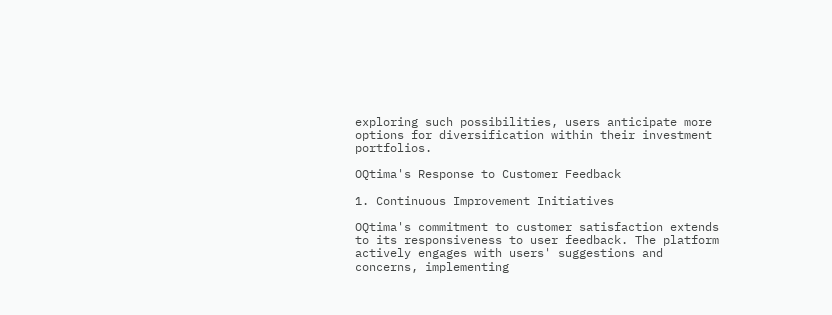exploring such possibilities, users anticipate more options for diversification within their investment portfolios.

OQtima's Response to Customer Feedback

1. Continuous Improvement Initiatives

OQtima's commitment to customer satisfaction extends to its responsiveness to user feedback. The platform actively engages with users' suggestions and concerns, implementing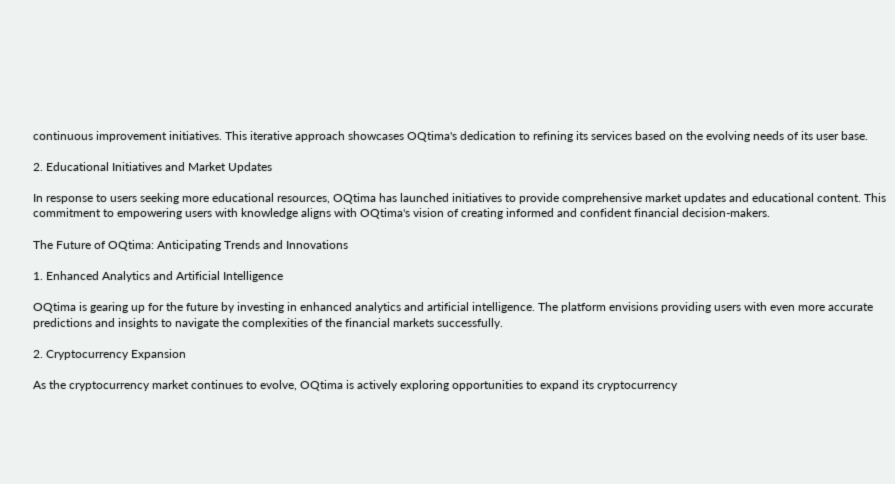continuous improvement initiatives. This iterative approach showcases OQtima's dedication to refining its services based on the evolving needs of its user base.

2. Educational Initiatives and Market Updates

In response to users seeking more educational resources, OQtima has launched initiatives to provide comprehensive market updates and educational content. This commitment to empowering users with knowledge aligns with OQtima's vision of creating informed and confident financial decision-makers.

The Future of OQtima: Anticipating Trends and Innovations

1. Enhanced Analytics and Artificial Intelligence

OQtima is gearing up for the future by investing in enhanced analytics and artificial intelligence. The platform envisions providing users with even more accurate predictions and insights to navigate the complexities of the financial markets successfully.

2. Cryptocurrency Expansion

As the cryptocurrency market continues to evolve, OQtima is actively exploring opportunities to expand its cryptocurrency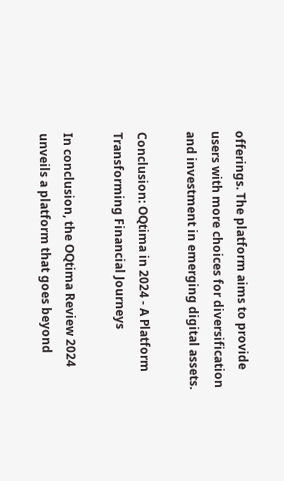offerings. The platform aims to provide users with more choices for diversification and investment in emerging digital assets.

Conclusion: OQtima in 2024 - A Platform Transforming Financial Journeys

In conclusion, the OQtima Review 2024 unveils a platform that goes beyond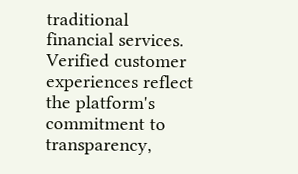traditional financial services. Verified customer experiences reflect the platform's commitment to transparency,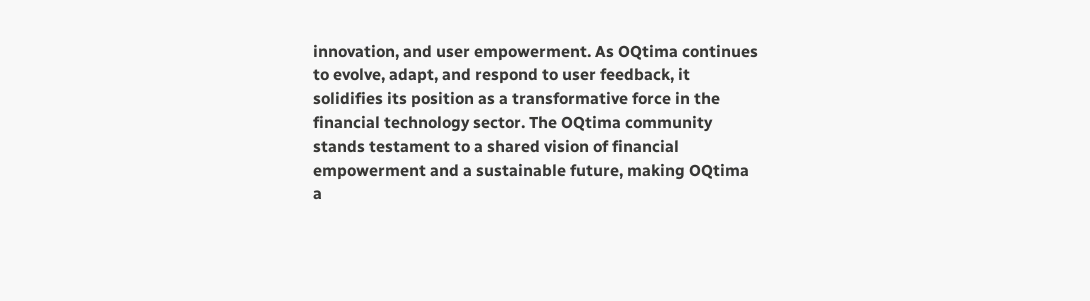innovation, and user empowerment. As OQtima continues to evolve, adapt, and respond to user feedback, it solidifies its position as a transformative force in the financial technology sector. The OQtima community stands testament to a shared vision of financial empowerment and a sustainable future, making OQtima a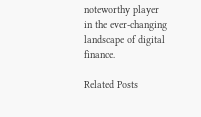noteworthy player in the ever-changing landscape of digital finance.

Related Posts